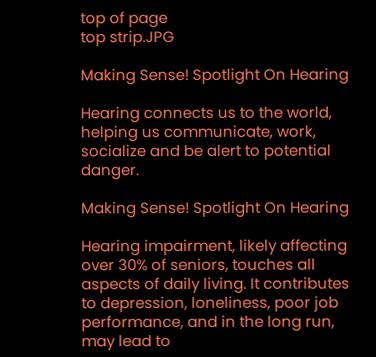top of page
top strip.JPG

Making Sense! Spotlight On Hearing

Hearing connects us to the world, helping us communicate, work, socialize and be alert to potential danger.

Making Sense! Spotlight On Hearing

Hearing impairment, likely affecting over 30% of seniors, touches all aspects of daily living. It contributes to depression, loneliness, poor job performance, and in the long run, may lead to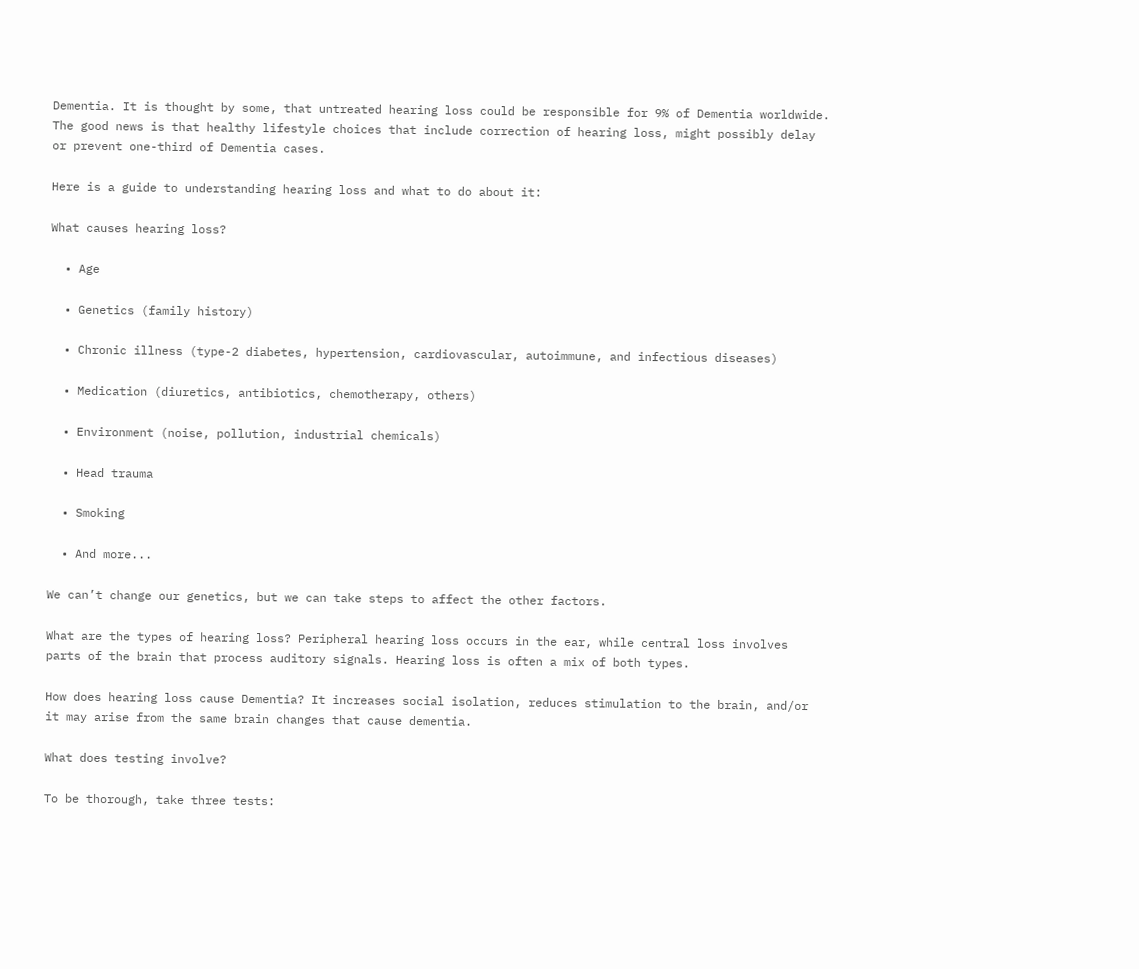Dementia. It is thought by some, that untreated hearing loss could be responsible for 9% of Dementia worldwide. The good news is that healthy lifestyle choices that include correction of hearing loss, might possibly delay or prevent one-third of Dementia cases.

Here is a guide to understanding hearing loss and what to do about it:

What causes hearing loss?

  • Age

  • Genetics (family history)

  • Chronic illness (type-2 diabetes, hypertension, cardiovascular, autoimmune, and infectious diseases)

  • Medication (diuretics, antibiotics, chemotherapy, others)

  • Environment (noise, pollution, industrial chemicals)

  • Head trauma

  • Smoking

  • And more...

We can’t change our genetics, but we can take steps to affect the other factors.

What are the types of hearing loss? Peripheral hearing loss occurs in the ear, while central loss involves parts of the brain that process auditory signals. Hearing loss is often a mix of both types.

How does hearing loss cause Dementia? It increases social isolation, reduces stimulation to the brain, and/or it may arise from the same brain changes that cause dementia.

What does testing involve?

To be thorough, take three tests: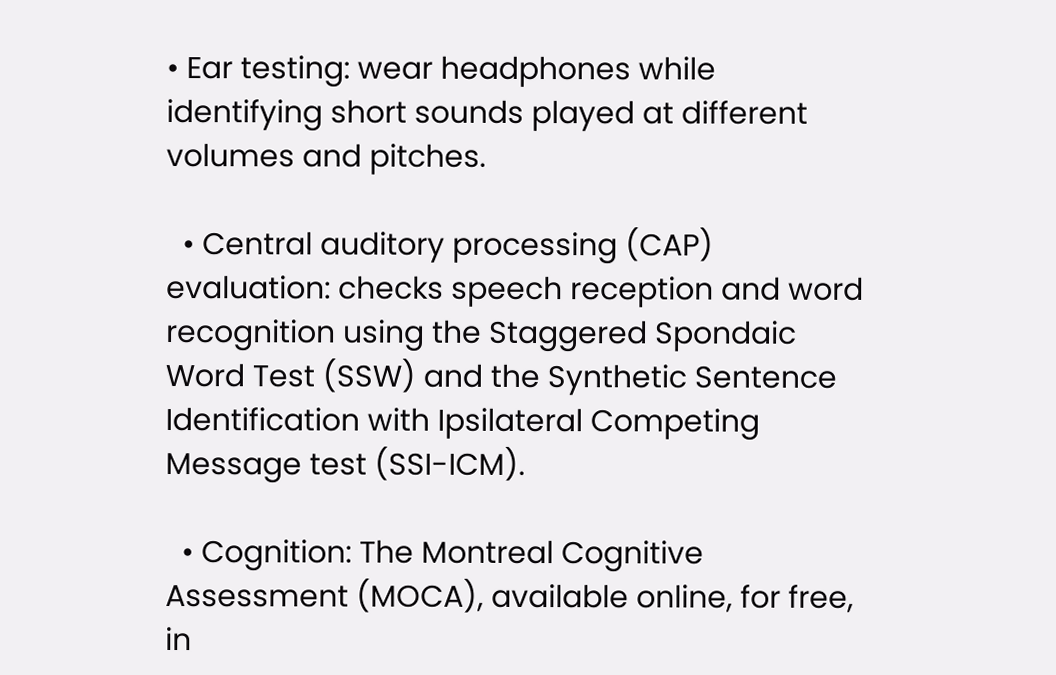• Ear testing: wear headphones while identifying short sounds played at different volumes and pitches.

  • Central auditory processing (CAP) evaluation: checks speech reception and word recognition using the Staggered Spondaic Word Test (SSW) and the Synthetic Sentence Identification with Ipsilateral Competing Message test (SSI-ICM).

  • Cognition: The Montreal Cognitive Assessment (MOCA), available online, for free, in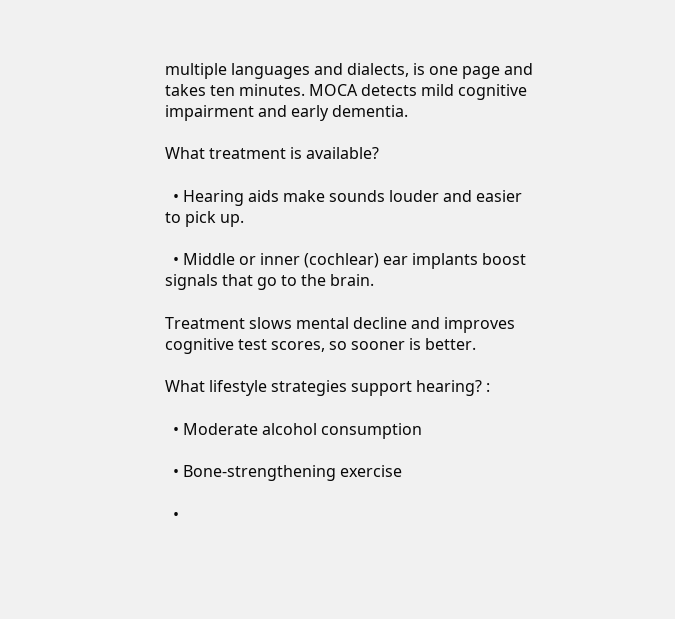multiple languages and dialects, is one page and takes ten minutes. MOCA detects mild cognitive impairment and early dementia.

What treatment is available?

  • Hearing aids make sounds louder and easier to pick up.

  • Middle or inner (cochlear) ear implants boost signals that go to the brain.

Treatment slows mental decline and improves cognitive test scores, so sooner is better.

What lifestyle strategies support hearing? :

  • Moderate alcohol consumption

  • Bone-strengthening exercise

  •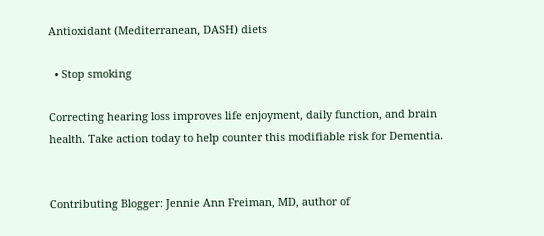Antioxidant (Mediterranean, DASH) diets

  • Stop smoking

Correcting hearing loss improves life enjoyment, daily function, and brain health. Take action today to help counter this modifiable risk for Dementia.


Contributing Blogger: Jennie Ann Freiman, MD, author of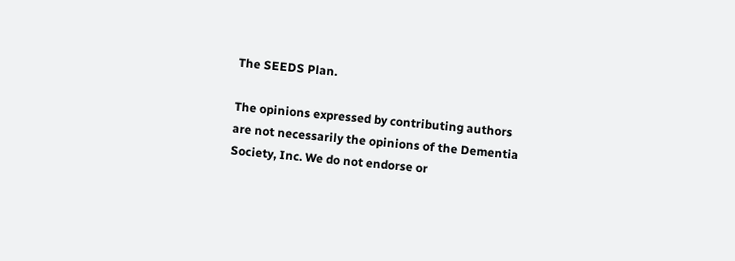The SEEDS Plan.

The opinions expressed by contributing authors are not necessarily the opinions of the Dementia Society, Inc. We do not endorse or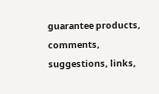guarantee products, comments, suggestions, links,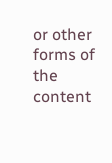or other forms of the content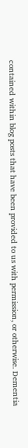contained within blog posts that have been provided to us with permission, or otherwise. Dementia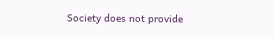Society does not provide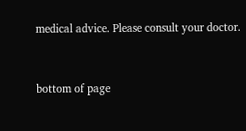medical advice. Please consult your doctor.



bottom of page